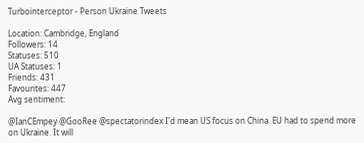Turbointerceptor - Person Ukraine Tweets

Location: Cambridge, England
Followers: 14
Statuses: 510
UA Statuses: 1
Friends: 431
Favourites: 447
Avg sentiment:

@IanCEmpey @GooRee @spectatorindex I'd mean US focus on China. EU had to spend more on Ukraine. It will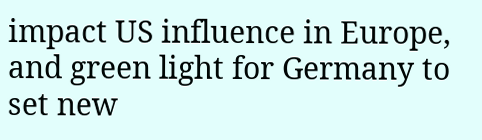impact US influence in Europe, and green light for Germany to set new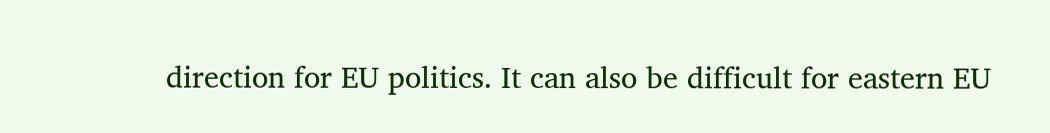direction for EU politics. It can also be difficult for eastern EU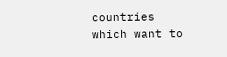countries which want to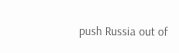push Russia out of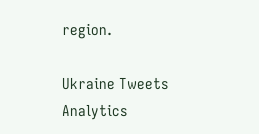region.

Ukraine Tweets Analytics